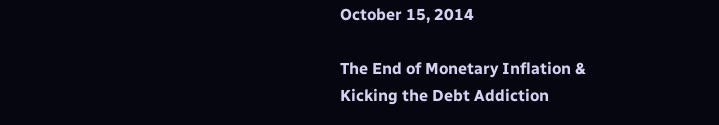October 15, 2014

The End of Monetary Inflation & Kicking the Debt Addiction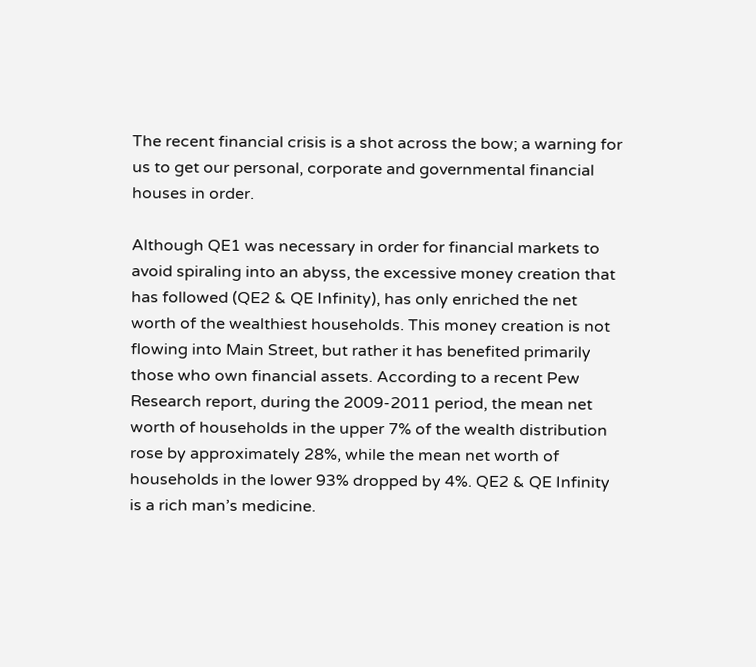The recent financial crisis is a shot across the bow; a warning for us to get our personal, corporate and governmental financial houses in order.

Although QE1 was necessary in order for financial markets to avoid spiraling into an abyss, the excessive money creation that has followed (QE2 & QE Infinity), has only enriched the net worth of the wealthiest households. This money creation is not flowing into Main Street, but rather it has benefited primarily those who own financial assets. According to a recent Pew Research report, during the 2009-2011 period, the mean net worth of households in the upper 7% of the wealth distribution rose by approximately 28%, while the mean net worth of households in the lower 93% dropped by 4%. QE2 & QE Infinity is a rich man’s medicine.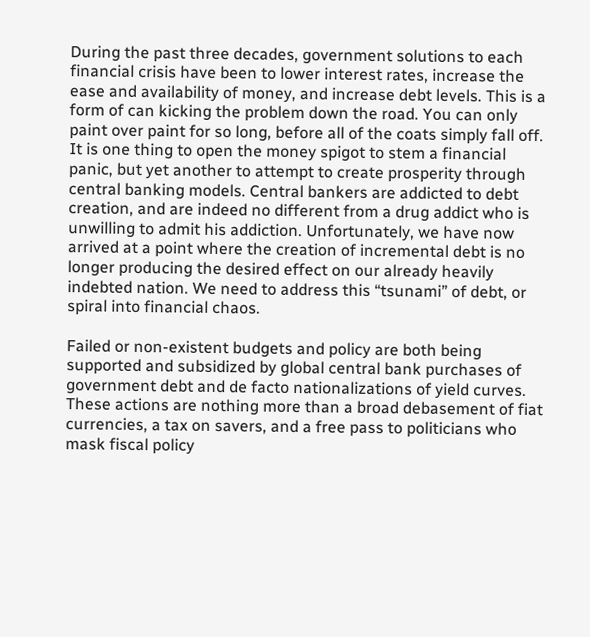During the past three decades, government solutions to each financial crisis have been to lower interest rates, increase the ease and availability of money, and increase debt levels. This is a form of can kicking the problem down the road. You can only paint over paint for so long, before all of the coats simply fall off. It is one thing to open the money spigot to stem a financial panic, but yet another to attempt to create prosperity through central banking models. Central bankers are addicted to debt creation, and are indeed no different from a drug addict who is unwilling to admit his addiction. Unfortunately, we have now arrived at a point where the creation of incremental debt is no longer producing the desired effect on our already heavily indebted nation. We need to address this “tsunami” of debt, or spiral into financial chaos.

Failed or non-existent budgets and policy are both being supported and subsidized by global central bank purchases of government debt and de facto nationalizations of yield curves. These actions are nothing more than a broad debasement of fiat currencies, a tax on savers, and a free pass to politicians who mask fiscal policy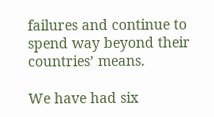failures and continue to spend way beyond their countries’ means.

We have had six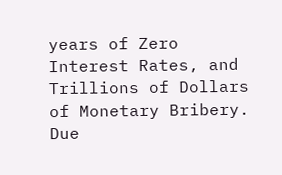years of Zero Interest Rates, and Trillions of Dollars of Monetary Bribery. Due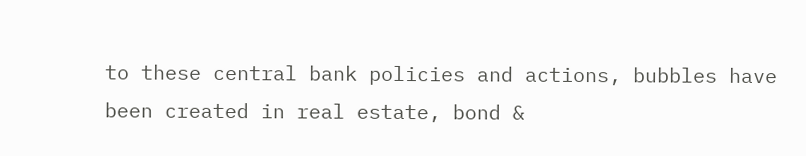to these central bank policies and actions, bubbles have been created in real estate, bond &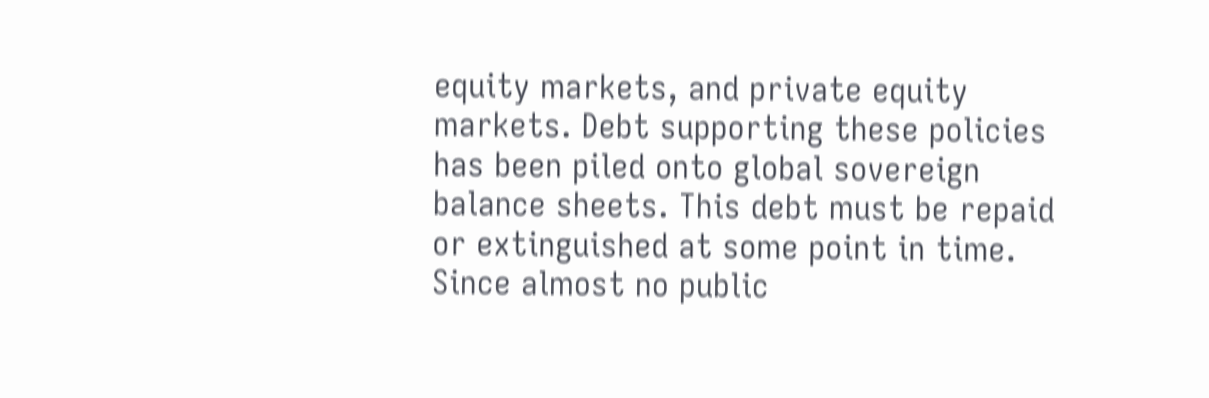equity markets, and private equity markets. Debt supporting these policies has been piled onto global sovereign balance sheets. This debt must be repaid or extinguished at some point in time. Since almost no public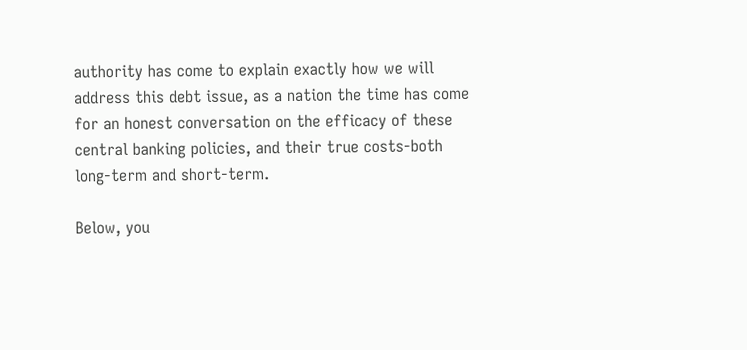authority has come to explain exactly how we will address this debt issue, as a nation the time has come for an honest conversation on the efficacy of these central banking policies, and their true costs-both long-term and short-term.

Below, you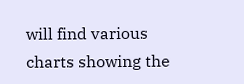will find various charts showing the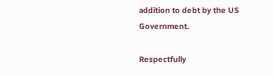addition to debt by the US Government.

Respectfully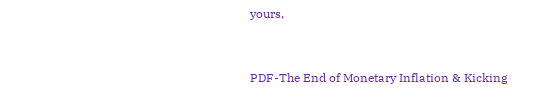yours,


PDF-The End of Monetary Inflation & Kicking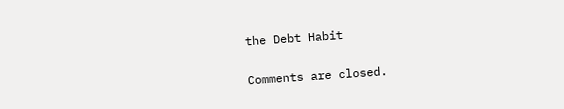the Debt Habit


Comments are closed.